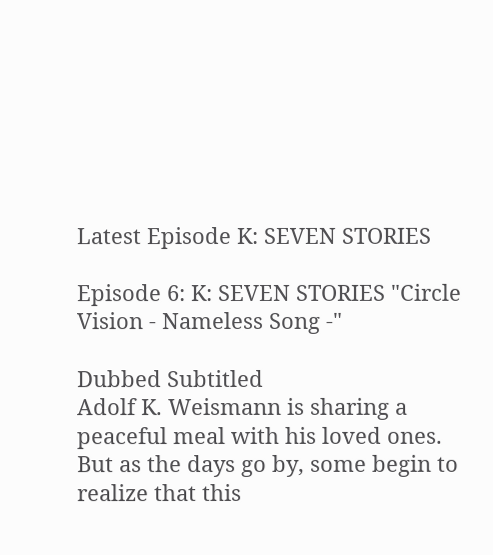Latest Episode K: SEVEN STORIES

Episode 6: K: SEVEN STORIES "Circle Vision - Nameless Song -"

Dubbed Subtitled
Adolf K. Weismann is sharing a peaceful meal with his loved ones. But as the days go by, some begin to realize that this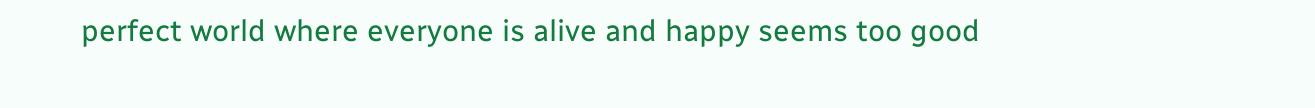perfect world where everyone is alive and happy seems too good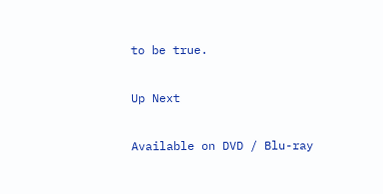to be true.

Up Next

Available on DVD / Blu-ray